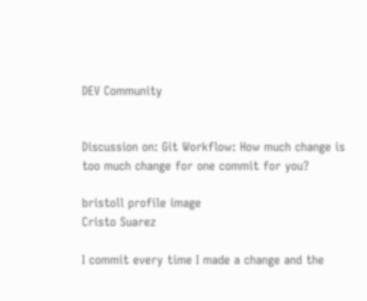DEV Community


Discussion on: Git Workflow: How much change is too much change for one commit for you?

bristoll profile image
Cristo Suarez

I commit every time I made a change and the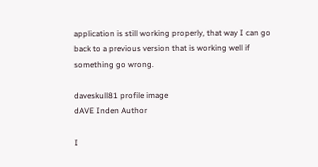application is still working properly, that way I can go back to a previous version that is working well if something go wrong.

daveskull81 profile image
dAVE Inden Author

I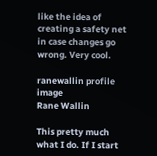like the idea of creating a safety net in case changes go wrong. Very cool.

ranewallin profile image
Rane Wallin

This pretty much what I do. If I start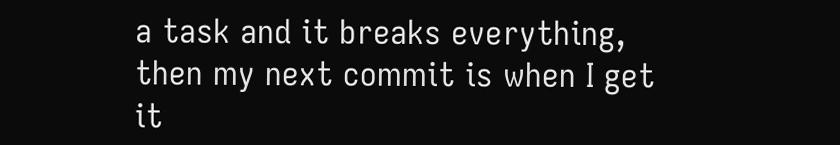a task and it breaks everything, then my next commit is when I get it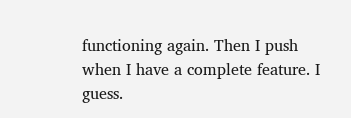functioning again. Then I push when I have a complete feature. I guess.